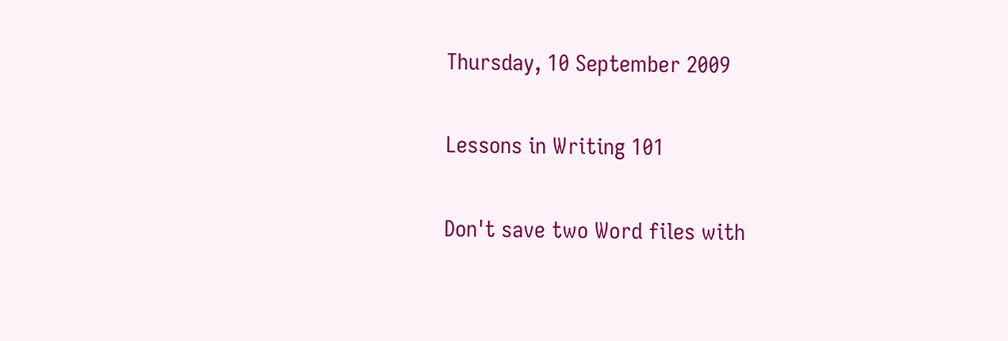Thursday, 10 September 2009

Lessons in Writing 101

Don't save two Word files with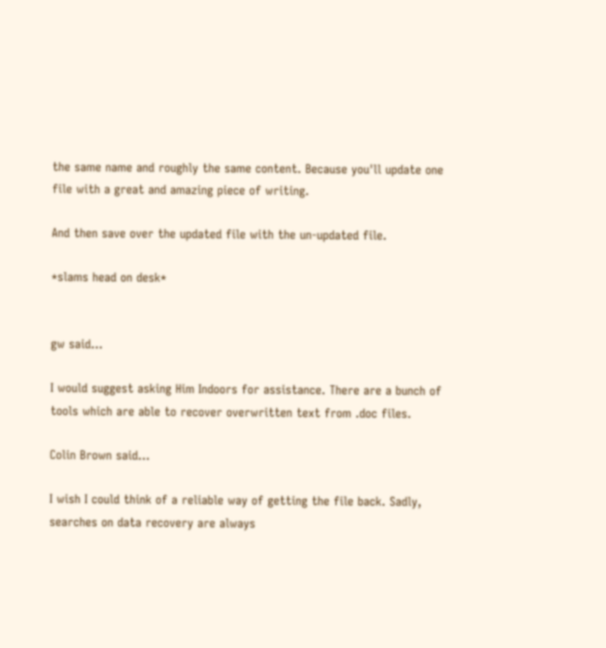the same name and roughly the same content. Because you'll update one file with a great and amazing piece of writing.

And then save over the updated file with the un-updated file.

*slams head on desk*


gw said...

I would suggest asking Him Indoors for assistance. There are a bunch of tools which are able to recover overwritten text from .doc files.

Colin Brown said...

I wish I could think of a reliable way of getting the file back. Sadly, searches on data recovery are always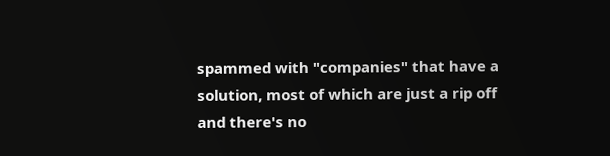spammed with "companies" that have a solution, most of which are just a rip off and there's no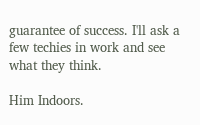guarantee of success. I'll ask a few techies in work and see what they think.

Him Indoors.